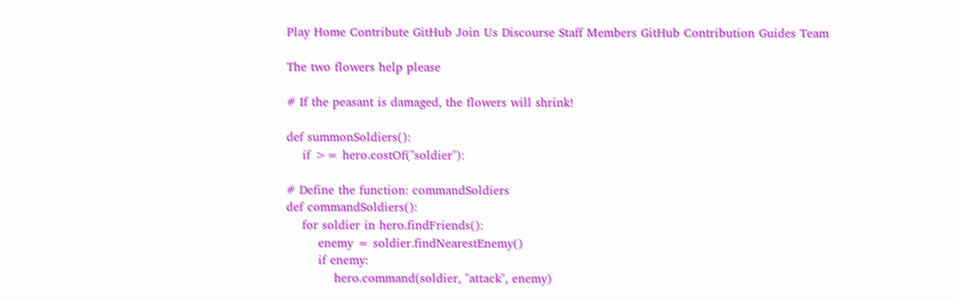Play Home Contribute GitHub Join Us Discourse Staff Members GitHub Contribution Guides Team

The two flowers help please

# If the peasant is damaged, the flowers will shrink!

def summonSoldiers():
    if >= hero.costOf("soldier"):

# Define the function: commandSoldiers
def commandSoldiers():
    for soldier in hero.findFriends():
        enemy = soldier.findNearestEnemy()
        if enemy:
            hero.command(soldier, "attack", enemy)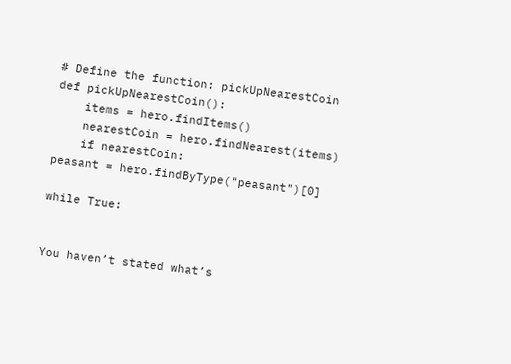# Define the function: pickUpNearestCoin
def pickUpNearestCoin():
    items = hero.findItems()
    nearestCoin = hero.findNearest(items)
    if nearestCoin:
peasant = hero.findByType("peasant")[0]

while True:


You haven’t stated what’s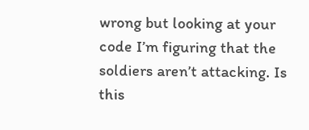wrong but looking at your code I’m figuring that the soldiers aren’t attacking. Is this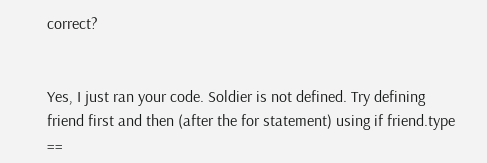correct?


Yes, I just ran your code. Soldier is not defined. Try defining friend first and then (after the for statement) using if friend.type ==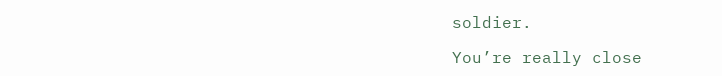soldier.

You’re really close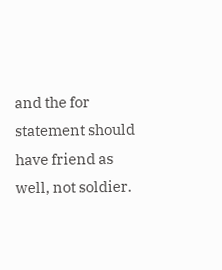and the for statement should have friend as well, not soldier.